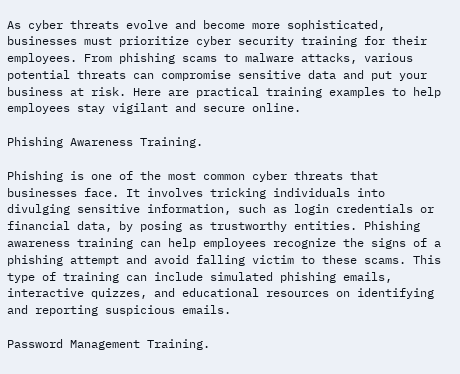As cyber threats evolve and become more sophisticated, businesses must prioritize cyber security training for their employees. From phishing scams to malware attacks, various potential threats can compromise sensitive data and put your business at risk. Here are practical training examples to help employees stay vigilant and secure online.

Phishing Awareness Training.

Phishing is one of the most common cyber threats that businesses face. It involves tricking individuals into divulging sensitive information, such as login credentials or financial data, by posing as trustworthy entities. Phishing awareness training can help employees recognize the signs of a phishing attempt and avoid falling victim to these scams. This type of training can include simulated phishing emails, interactive quizzes, and educational resources on identifying and reporting suspicious emails.

Password Management Training.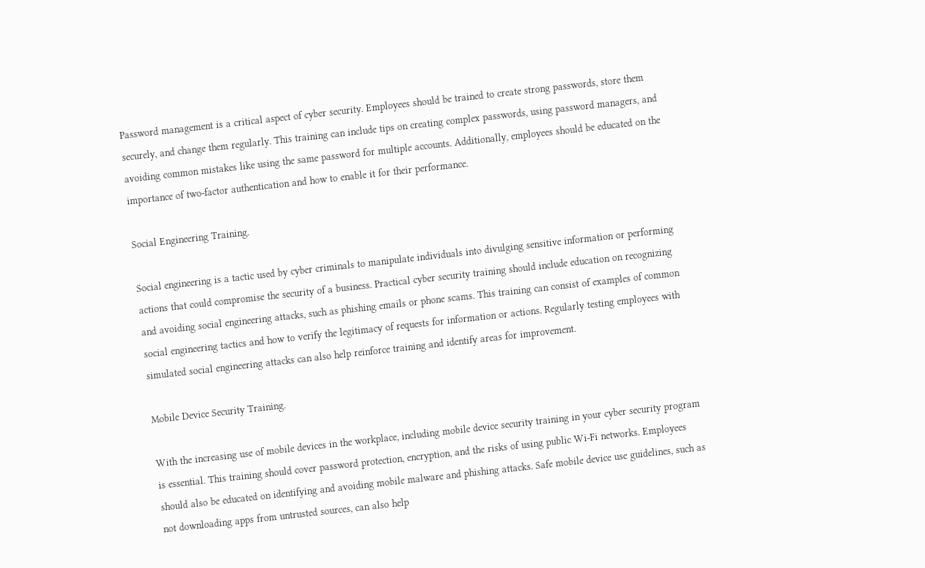Password management is a critical aspect of cyber security. Employees should be trained to create strong passwords, store them securely, and change them regularly. This training can include tips on creating complex passwords, using password managers, and avoiding common mistakes like using the same password for multiple accounts. Additionally, employees should be educated on the importance of two-factor authentication and how to enable it for their performance.

Social Engineering Training.

Social engineering is a tactic used by cyber criminals to manipulate individuals into divulging sensitive information or performing actions that could compromise the security of a business. Practical cyber security training should include education on recognizing and avoiding social engineering attacks, such as phishing emails or phone scams. This training can consist of examples of common social engineering tactics and how to verify the legitimacy of requests for information or actions. Regularly testing employees with simulated social engineering attacks can also help reinforce training and identify areas for improvement.

Mobile Device Security Training.

With the increasing use of mobile devices in the workplace, including mobile device security training in your cyber security program is essential. This training should cover password protection, encryption, and the risks of using public Wi-Fi networks. Employees should also be educated on identifying and avoiding mobile malware and phishing attacks. Safe mobile device use guidelines, such as not downloading apps from untrusted sources, can also help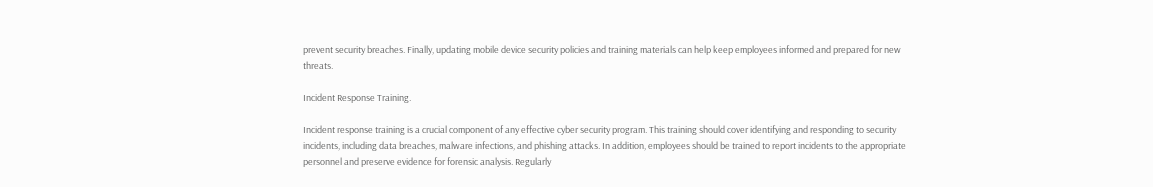prevent security breaches. Finally, updating mobile device security policies and training materials can help keep employees informed and prepared for new threats.

Incident Response Training.

Incident response training is a crucial component of any effective cyber security program. This training should cover identifying and responding to security incidents, including data breaches, malware infections, and phishing attacks. In addition, employees should be trained to report incidents to the appropriate personnel and preserve evidence for forensic analysis. Regularly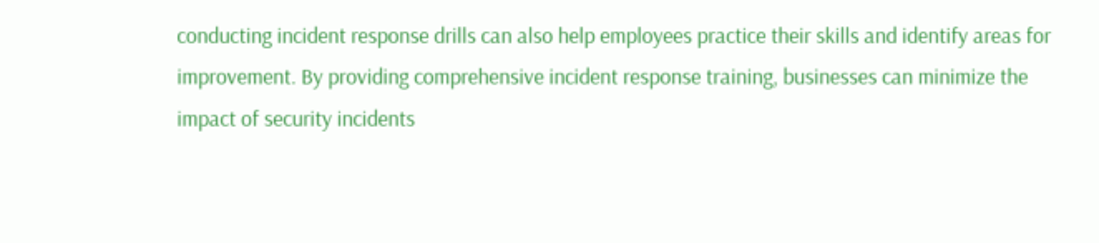conducting incident response drills can also help employees practice their skills and identify areas for improvement. By providing comprehensive incident response training, businesses can minimize the impact of security incidents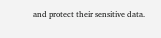and protect their sensitive data.